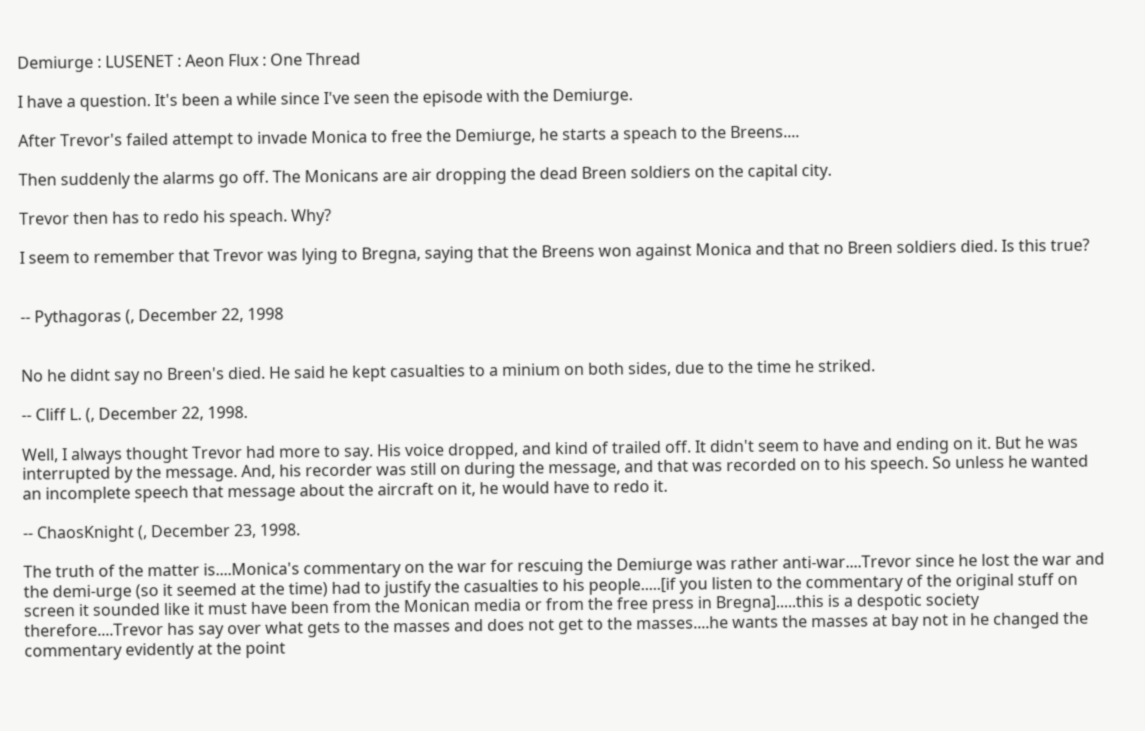Demiurge : LUSENET : Aeon Flux : One Thread

I have a question. It's been a while since I've seen the episode with the Demiurge.

After Trevor's failed attempt to invade Monica to free the Demiurge, he starts a speach to the Breens....

Then suddenly the alarms go off. The Monicans are air dropping the dead Breen soldiers on the capital city.

Trevor then has to redo his speach. Why?

I seem to remember that Trevor was lying to Bregna, saying that the Breens won against Monica and that no Breen soldiers died. Is this true?


-- Pythagoras (, December 22, 1998


No he didnt say no Breen's died. He said he kept casualties to a minium on both sides, due to the time he striked.

-- Cliff L. (, December 22, 1998.

Well, I always thought Trevor had more to say. His voice dropped, and kind of trailed off. It didn't seem to have and ending on it. But he was interrupted by the message. And, his recorder was still on during the message, and that was recorded on to his speech. So unless he wanted an incomplete speech that message about the aircraft on it, he would have to redo it.

-- ChaosKnight (, December 23, 1998.

The truth of the matter is....Monica's commentary on the war for rescuing the Demiurge was rather anti-war....Trevor since he lost the war and the demi-urge (so it seemed at the time) had to justify the casualties to his people.....[if you listen to the commentary of the original stuff on screen it sounded like it must have been from the Monican media or from the free press in Bregna].....this is a despotic society therefore....Trevor has say over what gets to the masses and does not get to the masses....he wants the masses at bay not in he changed the commentary evidently at the point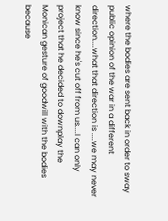where the bodies are sent back in order to sway public opinion of the war in a different direction....what that direction is ....we may never know since he's cut off from us....I can only project that he decided to downplay the Monican gesture of goodwill with the bodies because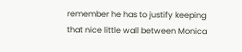remember he has to justify keeping that nice little wall between Monica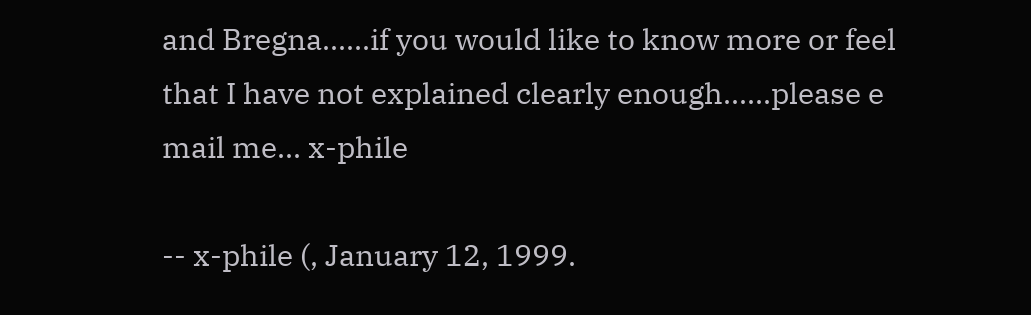and Bregna......if you would like to know more or feel that I have not explained clearly enough......please e mail me... x-phile

-- x-phile (, January 12, 1999.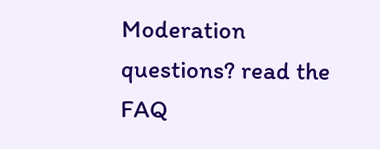Moderation questions? read the FAQ